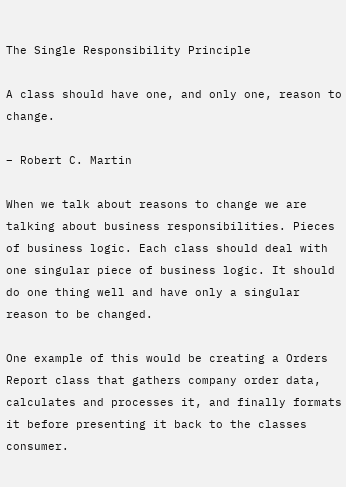The Single Responsibility Principle

A class should have one, and only one, reason to change.

– Robert C. Martin

When we talk about reasons to change we are talking about business responsibilities. Pieces of business logic. Each class should deal with one singular piece of business logic. It should do one thing well and have only a singular reason to be changed.

One example of this would be creating a Orders Report class that gathers company order data, calculates and processes it, and finally formats it before presenting it back to the classes consumer.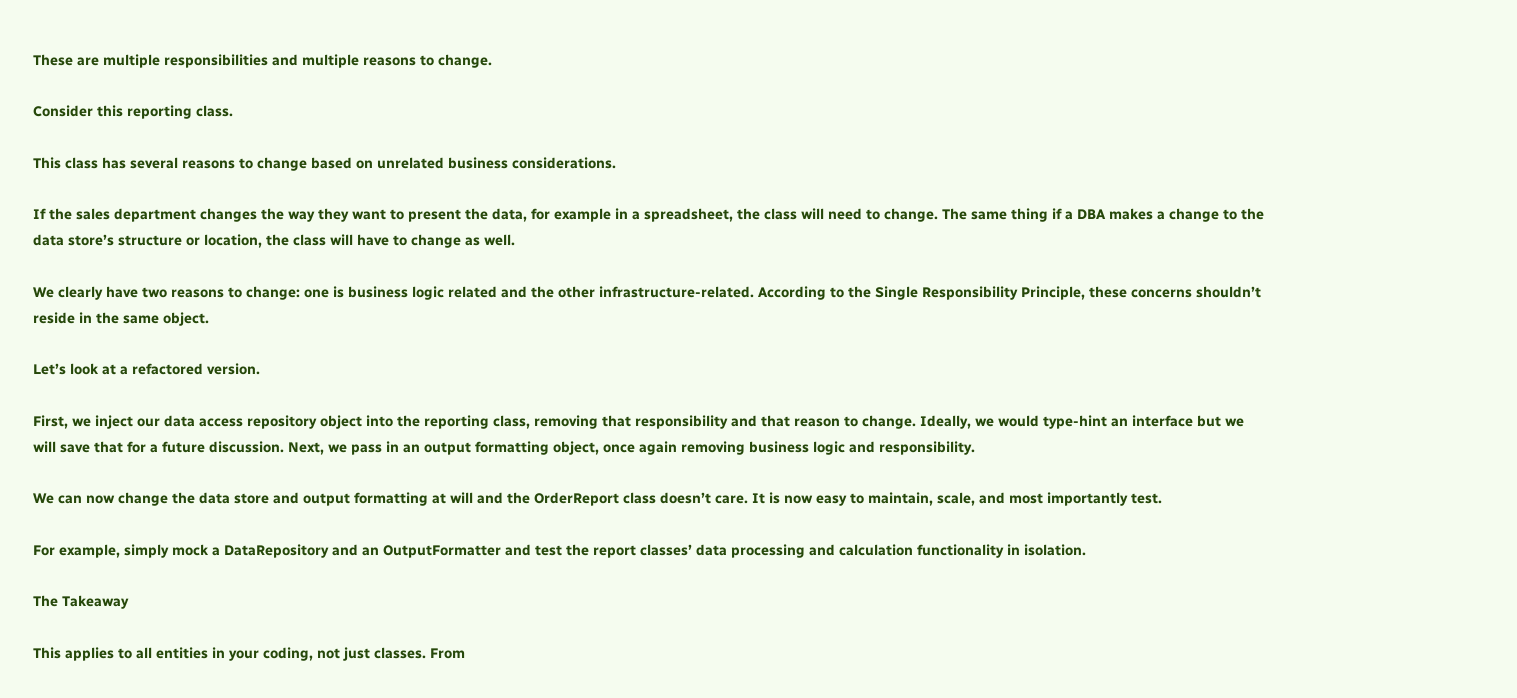These are multiple responsibilities and multiple reasons to change.

Consider this reporting class.

This class has several reasons to change based on unrelated business considerations.

If the sales department changes the way they want to present the data, for example in a spreadsheet, the class will need to change. The same thing if a DBA makes a change to the data store’s structure or location, the class will have to change as well.

We clearly have two reasons to change: one is business logic related and the other infrastructure-related. According to the Single Responsibility Principle, these concerns shouldn’t reside in the same object.

Let’s look at a refactored version.

First, we inject our data access repository object into the reporting class, removing that responsibility and that reason to change. Ideally, we would type-hint an interface but we will save that for a future discussion. Next, we pass in an output formatting object, once again removing business logic and responsibility.

We can now change the data store and output formatting at will and the OrderReport class doesn’t care. It is now easy to maintain, scale, and most importantly test.

For example, simply mock a DataRepository and an OutputFormatter and test the report classes’ data processing and calculation functionality in isolation.

The Takeaway

This applies to all entities in your coding, not just classes. From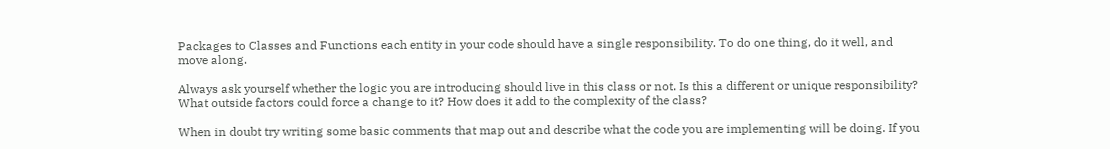Packages to Classes and Functions each entity in your code should have a single responsibility. To do one thing, do it well, and move along.

Always ask yourself whether the logic you are introducing should live in this class or not. Is this a different or unique responsibility? What outside factors could force a change to it? How does it add to the complexity of the class?

When in doubt try writing some basic comments that map out and describe what the code you are implementing will be doing. If you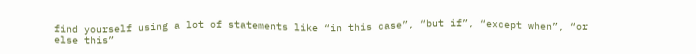find yourself using a lot of statements like “in this case”, “but if”, “except when”, “or else this”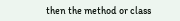then the method or class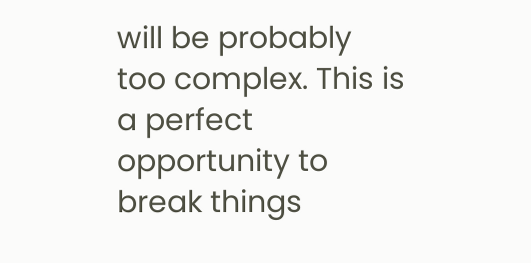will be probably too complex. This is a perfect opportunity to break things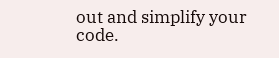out and simplify your code.